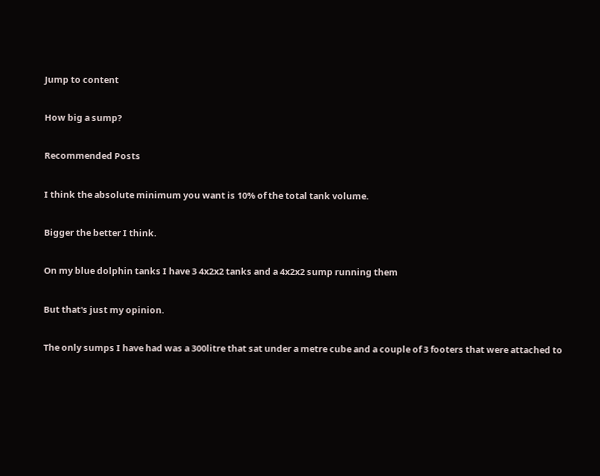Jump to content

How big a sump?

Recommended Posts

I think the absolute minimum you want is 10% of the total tank volume.

Bigger the better I think.

On my blue dolphin tanks I have 3 4x2x2 tanks and a 4x2x2 sump running them

But that's just my opinion.

The only sumps I have had was a 300litre that sat under a metre cube and a couple of 3 footers that were attached to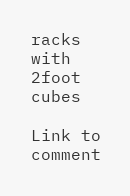racks with 2foot cubes

Link to comment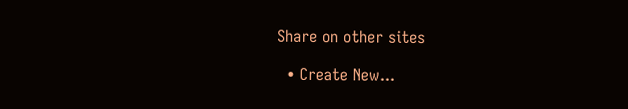Share on other sites

  • Create New...